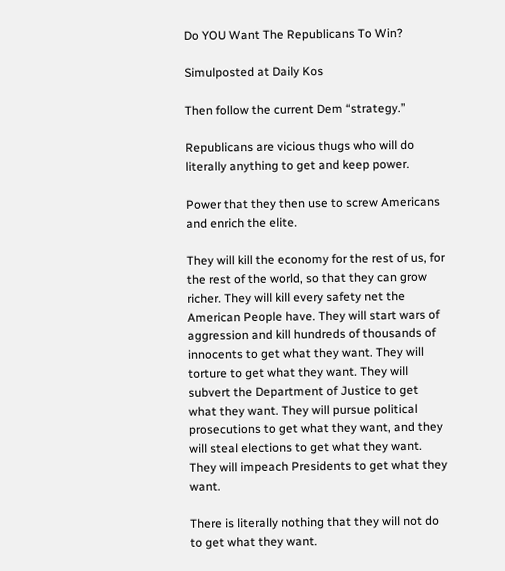Do YOU Want The Republicans To Win?

Simulposted at Daily Kos

Then follow the current Dem “strategy.”

Republicans are vicious thugs who will do literally anything to get and keep power.

Power that they then use to screw Americans and enrich the elite.

They will kill the economy for the rest of us, for the rest of the world, so that they can grow richer. They will kill every safety net the American People have. They will start wars of aggression and kill hundreds of thousands of innocents to get what they want. They will torture to get what they want. They will subvert the Department of Justice to get what they want. They will pursue political prosecutions to get what they want, and they will steal elections to get what they want. They will impeach Presidents to get what they want.

There is literally nothing that they will not do to get what they want.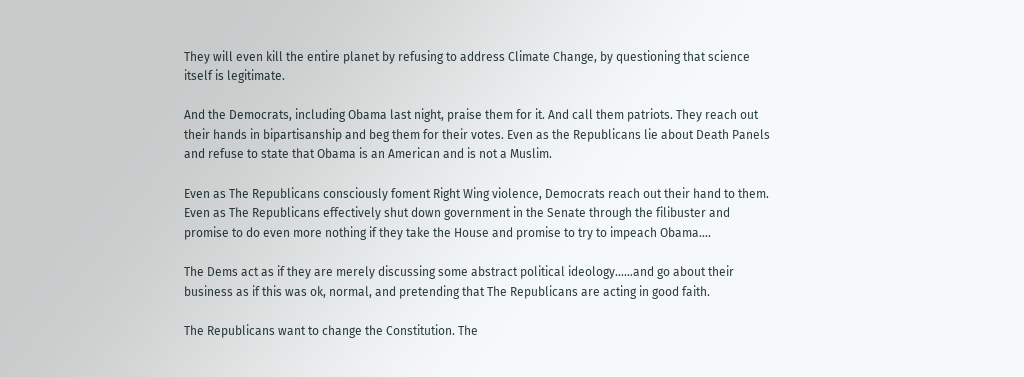They will even kill the entire planet by refusing to address Climate Change, by questioning that science itself is legitimate.

And the Democrats, including Obama last night, praise them for it. And call them patriots. They reach out their hands in bipartisanship and beg them for their votes. Even as the Republicans lie about Death Panels and refuse to state that Obama is an American and is not a Muslim.

Even as The Republicans consciously foment Right Wing violence, Democrats reach out their hand to them. Even as The Republicans effectively shut down government in the Senate through the filibuster and promise to do even more nothing if they take the House and promise to try to impeach Obama….

The Dems act as if they are merely discussing some abstract political ideology……and go about their business as if this was ok, normal, and pretending that The Republicans are acting in good faith.

The Republicans want to change the Constitution. The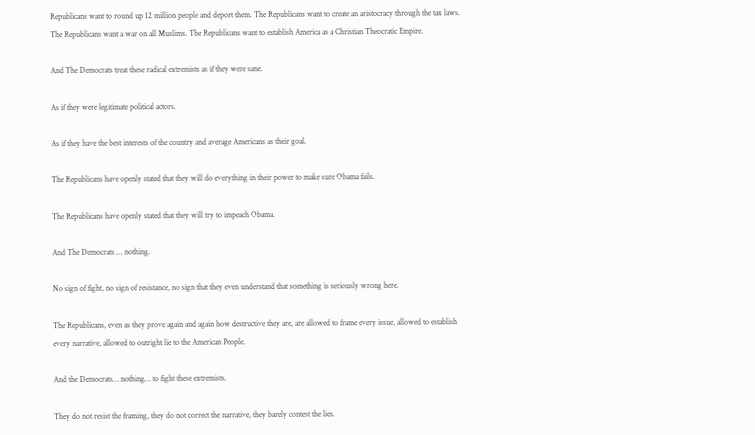Republicans want to round up 12 million people and deport them. The Republicans want to create an aristocracy through the tax laws. The Republicans want a war on all Muslims. The Republicans want to establish America as a Christian Theocratic Empire.

And The Democrats treat these radical extremists as if they were sane.

As if they were legitimate political actors.

As if they have the best interests of the country and average Americans as their goal.

The Republicans have openly stated that they will do everything in their power to make sure Obama fails.

The Republicans have openly stated that they will try to impeach Obama.

And The Democrats … nothing.

No sign of fight, no sign of resistance, no sign that they even understand that something is seriously wrong here.

The Republicans, even as they prove again and again how destructive they are, are allowed to frame every issue, allowed to establish every narrative, allowed to outright lie to the American People.

And the Democrats… nothing… to fight these extremists.

They do not resist the framing, they do not correct the narrative, they barely contest the lies.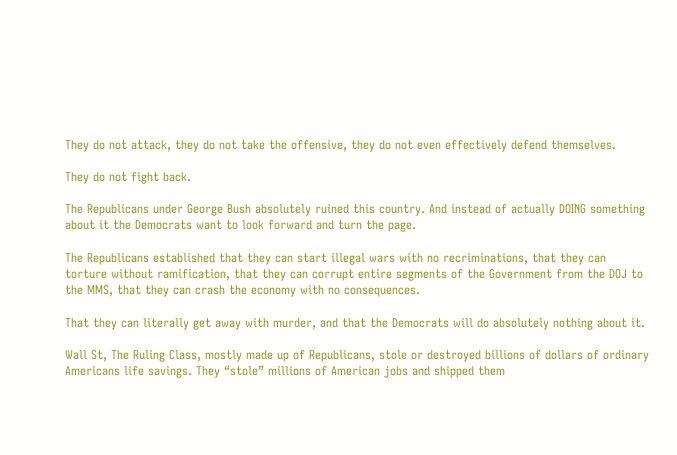They do not attack, they do not take the offensive, they do not even effectively defend themselves.

They do not fight back.

The Republicans under George Bush absolutely ruined this country. And instead of actually DOING something about it the Democrats want to look forward and turn the page.

The Republicans established that they can start illegal wars with no recriminations, that they can torture without ramification, that they can corrupt entire segments of the Government from the DOJ to the MMS, that they can crash the economy with no consequences.

That they can literally get away with murder, and that the Democrats will do absolutely nothing about it.

Wall St, The Ruling Class, mostly made up of Republicans, stole or destroyed billions of dollars of ordinary Americans life savings. They “stole” millions of American jobs and shipped them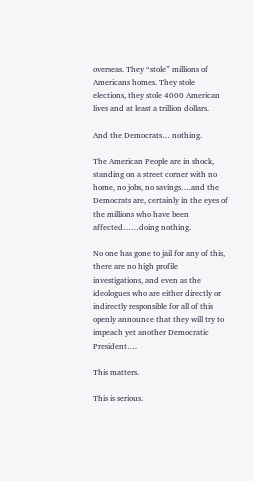overseas. They “stole” millions of Americans homes. They stole elections, they stole 4000 American lives and at least a trillion dollars.

And the Democrats… nothing.

The American People are in shock, standing on a street corner with no home, no jobs, no savings….and the Democrats are, certainly in the eyes of the millions who have been affected……doing nothing.

No one has gone to jail for any of this, there are no high profile investigations, and even as the ideologues who are either directly or indirectly responsible for all of this openly announce that they will try to impeach yet another Democratic President….

This matters.

This is serious.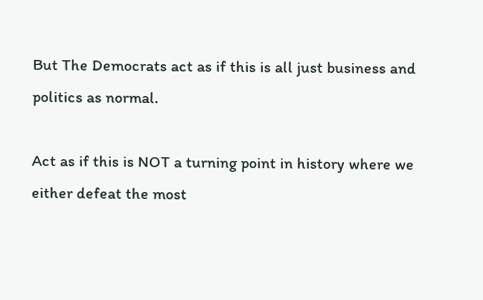But The Democrats act as if this is all just business and politics as normal.

Act as if this is NOT a turning point in history where we either defeat the most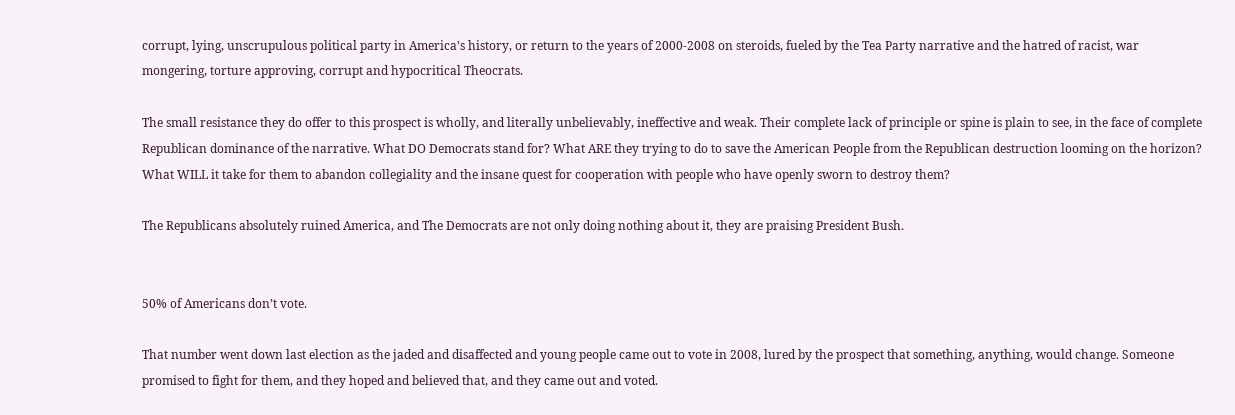corrupt, lying, unscrupulous political party in America’s history, or return to the years of 2000-2008 on steroids, fueled by the Tea Party narrative and the hatred of racist, war mongering, torture approving, corrupt and hypocritical Theocrats.

The small resistance they do offer to this prospect is wholly, and literally unbelievably, ineffective and weak. Their complete lack of principle or spine is plain to see, in the face of complete Republican dominance of the narrative. What DO Democrats stand for? What ARE they trying to do to save the American People from the Republican destruction looming on the horizon? What WILL it take for them to abandon collegiality and the insane quest for cooperation with people who have openly sworn to destroy them?

The Republicans absolutely ruined America, and The Democrats are not only doing nothing about it, they are praising President Bush.


50% of Americans don’t vote.

That number went down last election as the jaded and disaffected and young people came out to vote in 2008, lured by the prospect that something, anything, would change. Someone promised to fight for them, and they hoped and believed that, and they came out and voted.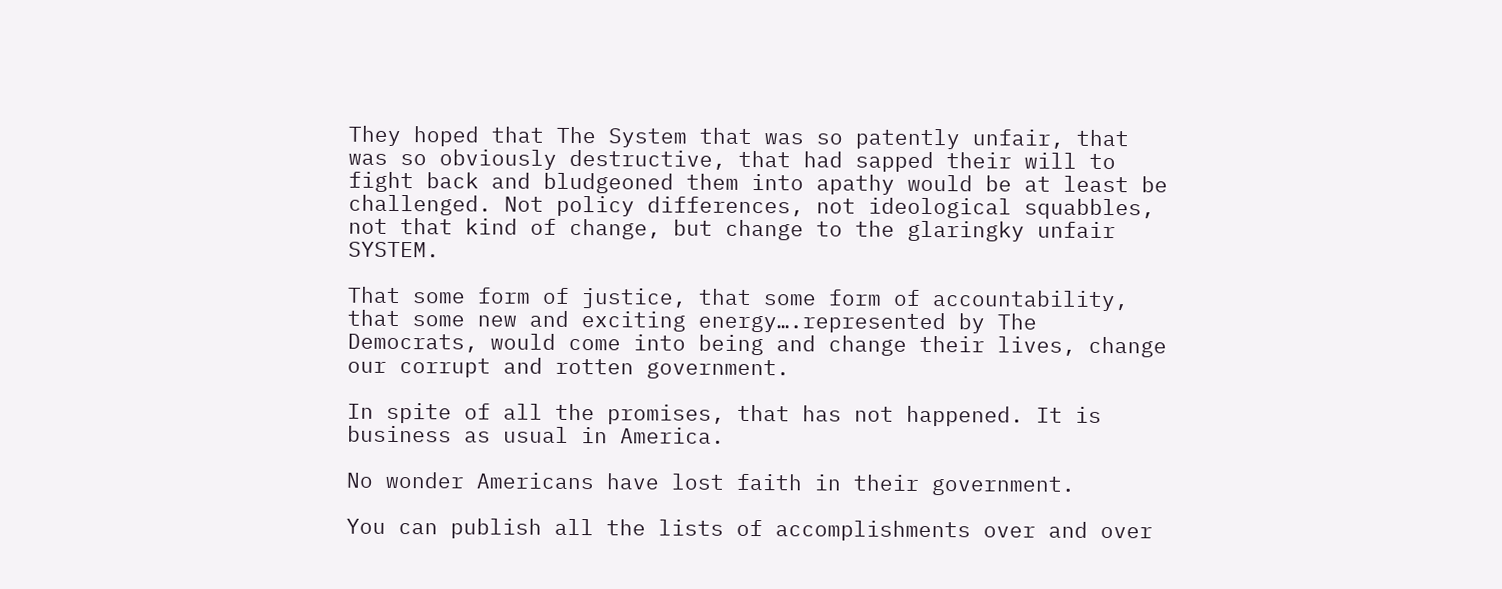They hoped that The System that was so patently unfair, that was so obviously destructive, that had sapped their will to fight back and bludgeoned them into apathy would be at least be challenged. Not policy differences, not ideological squabbles, not that kind of change, but change to the glaringky unfair SYSTEM.

That some form of justice, that some form of accountability, that some new and exciting energy….represented by The Democrats, would come into being and change their lives, change our corrupt and rotten government.

In spite of all the promises, that has not happened. It is business as usual in America.

No wonder Americans have lost faith in their government.

You can publish all the lists of accomplishments over and over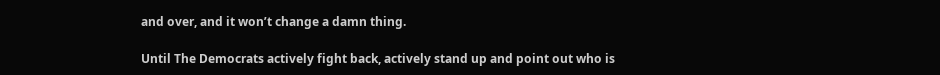and over, and it won’t change a damn thing.

Until The Democrats actively fight back, actively stand up and point out who is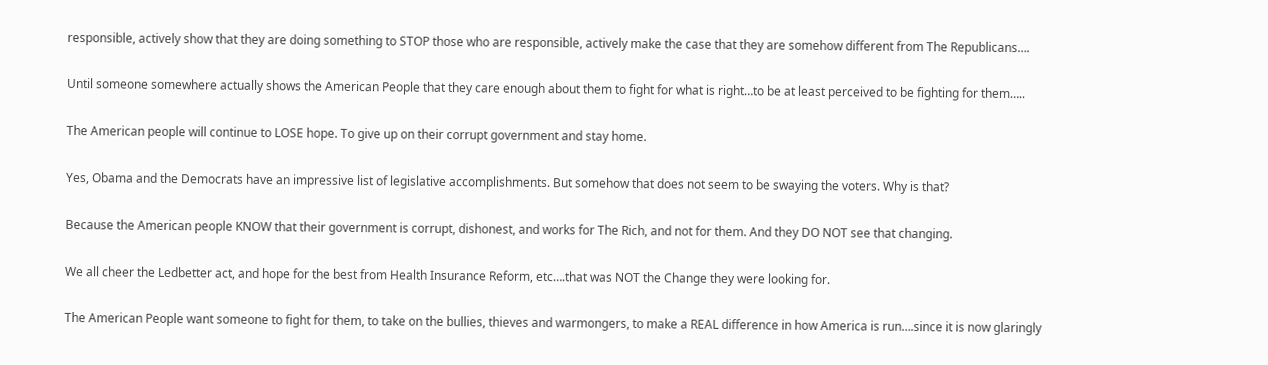responsible, actively show that they are doing something to STOP those who are responsible, actively make the case that they are somehow different from The Republicans….

Until someone somewhere actually shows the American People that they care enough about them to fight for what is right…to be at least perceived to be fighting for them…..

The American people will continue to LOSE hope. To give up on their corrupt government and stay home.

Yes, Obama and the Democrats have an impressive list of legislative accomplishments. But somehow that does not seem to be swaying the voters. Why is that?

Because the American people KNOW that their government is corrupt, dishonest, and works for The Rich, and not for them. And they DO NOT see that changing.

We all cheer the Ledbetter act, and hope for the best from Health Insurance Reform, etc….that was NOT the Change they were looking for.

The American People want someone to fight for them, to take on the bullies, thieves and warmongers, to make a REAL difference in how America is run….since it is now glaringly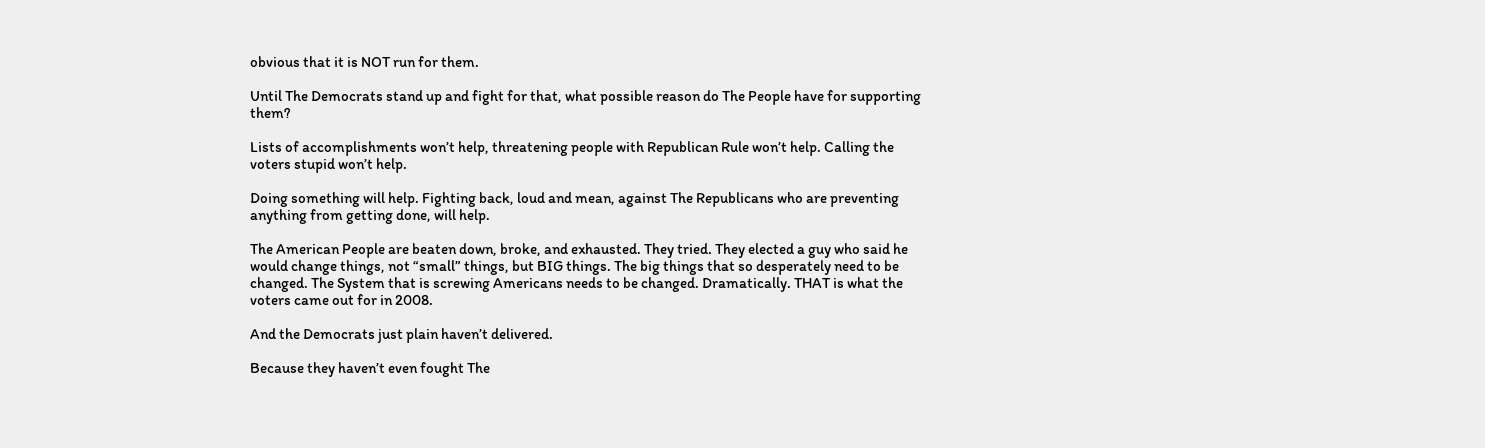obvious that it is NOT run for them.

Until The Democrats stand up and fight for that, what possible reason do The People have for supporting them?

Lists of accomplishments won’t help, threatening people with Republican Rule won’t help. Calling the voters stupid won’t help.

Doing something will help. Fighting back, loud and mean, against The Republicans who are preventing anything from getting done, will help.

The American People are beaten down, broke, and exhausted. They tried. They elected a guy who said he would change things, not “small” things, but BIG things. The big things that so desperately need to be changed. The System that is screwing Americans needs to be changed. Dramatically. THAT is what the voters came out for in 2008.

And the Democrats just plain haven’t delivered.

Because they haven’t even fought The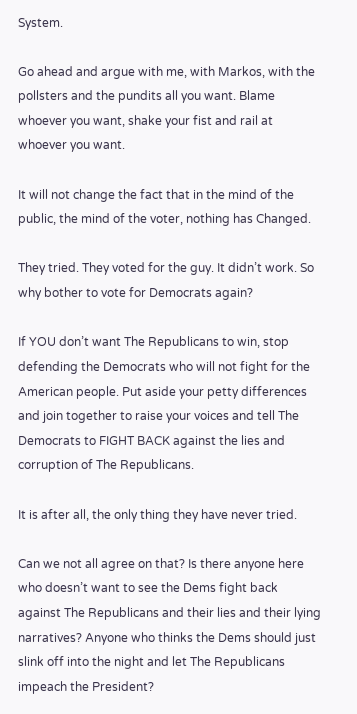System.

Go ahead and argue with me, with Markos, with the pollsters and the pundits all you want. Blame whoever you want, shake your fist and rail at whoever you want.

It will not change the fact that in the mind of the public, the mind of the voter, nothing has Changed.

They tried. They voted for the guy. It didn’t work. So why bother to vote for Democrats again?

If YOU don’t want The Republicans to win, stop defending the Democrats who will not fight for the American people. Put aside your petty differences and join together to raise your voices and tell The Democrats to FIGHT BACK against the lies and corruption of The Republicans.

It is after all, the only thing they have never tried.

Can we not all agree on that? Is there anyone here who doesn’t want to see the Dems fight back against The Republicans and their lies and their lying narratives? Anyone who thinks the Dems should just slink off into the night and let The Republicans impeach the President?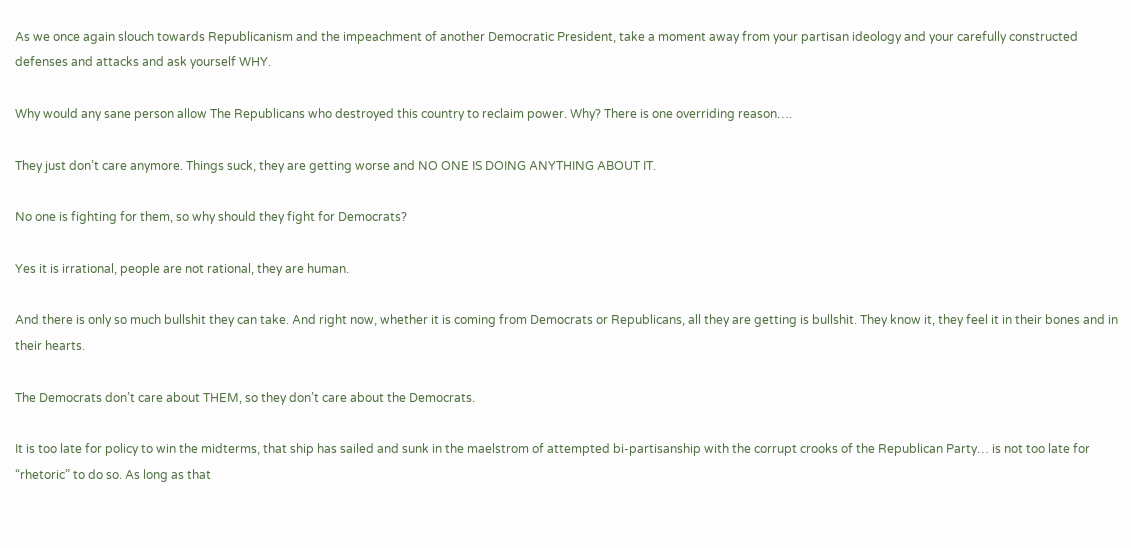As we once again slouch towards Republicanism and the impeachment of another Democratic President, take a moment away from your partisan ideology and your carefully constructed defenses and attacks and ask yourself WHY.

Why would any sane person allow The Republicans who destroyed this country to reclaim power. Why? There is one overriding reason….

They just don’t care anymore. Things suck, they are getting worse and NO ONE IS DOING ANYTHING ABOUT IT.

No one is fighting for them, so why should they fight for Democrats?

Yes it is irrational, people are not rational, they are human.

And there is only so much bullshit they can take. And right now, whether it is coming from Democrats or Republicans, all they are getting is bullshit. They know it, they feel it in their bones and in their hearts.

The Democrats don’t care about THEM, so they don’t care about the Democrats.

It is too late for policy to win the midterms, that ship has sailed and sunk in the maelstrom of attempted bi-partisanship with the corrupt crooks of the Republican Party… is not too late for “rhetoric” to do so. As long as that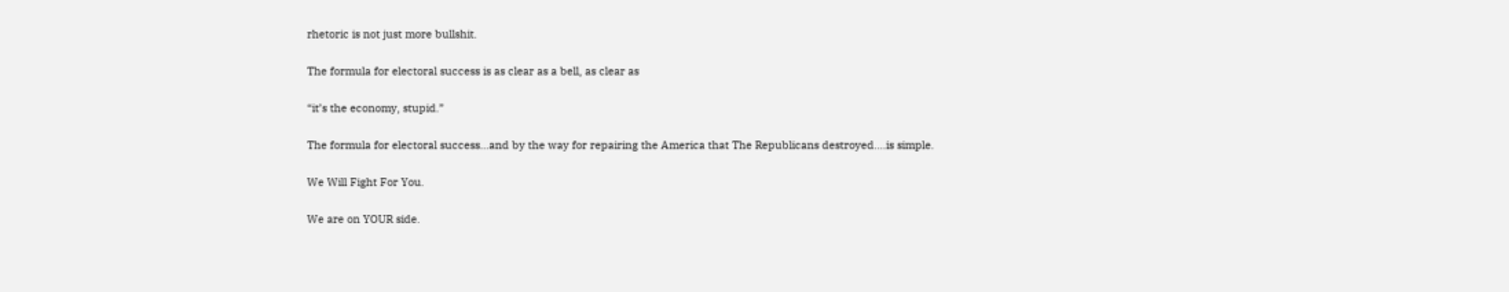rhetoric is not just more bullshit.

The formula for electoral success is as clear as a bell, as clear as

“it’s the economy, stupid.”

The formula for electoral success…and by the way for repairing the America that The Republicans destroyed….is simple.

We Will Fight For You.

We are on YOUR side.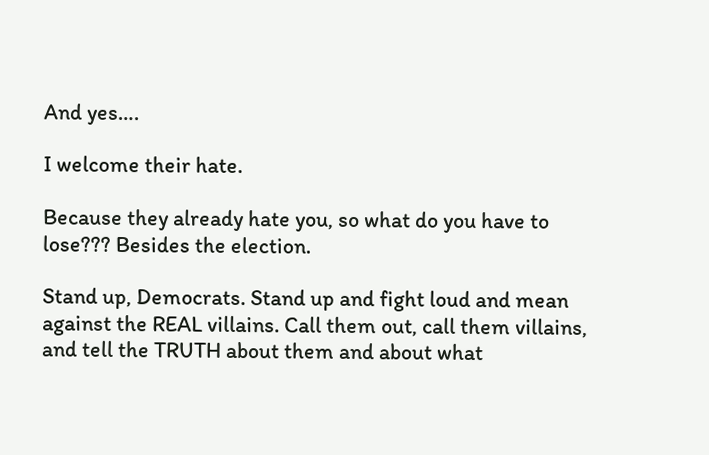And yes….

I welcome their hate.

Because they already hate you, so what do you have to lose??? Besides the election.

Stand up, Democrats. Stand up and fight loud and mean against the REAL villains. Call them out, call them villains, and tell the TRUTH about them and about what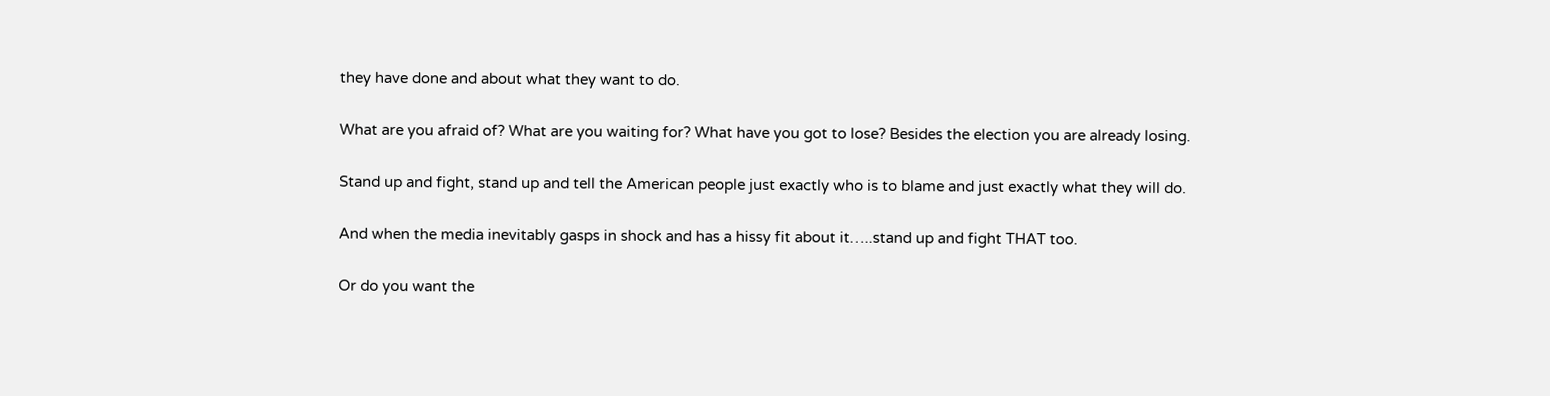they have done and about what they want to do.

What are you afraid of? What are you waiting for? What have you got to lose? Besides the election you are already losing.

Stand up and fight, stand up and tell the American people just exactly who is to blame and just exactly what they will do.

And when the media inevitably gasps in shock and has a hissy fit about it…..stand up and fight THAT too.

Or do you want the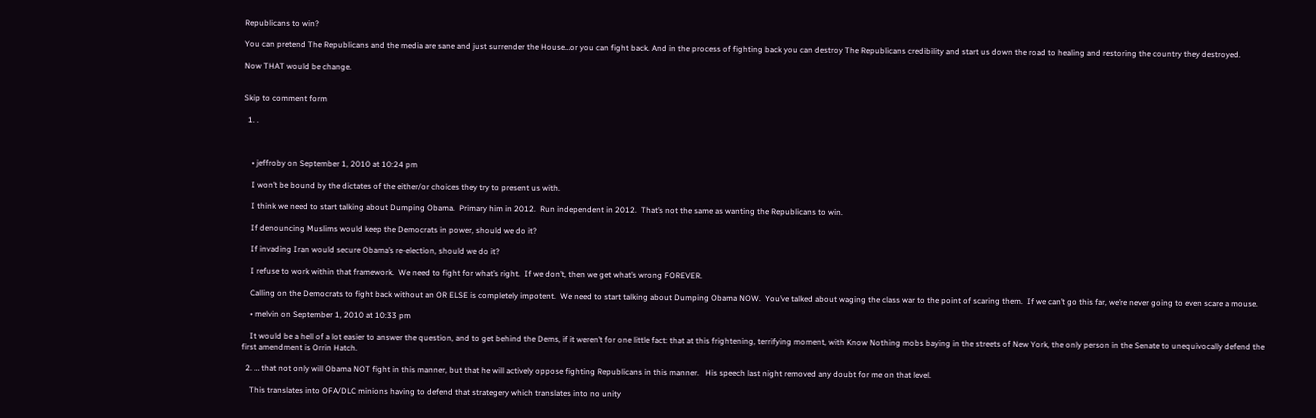Republicans to win?

You can pretend The Republicans and the media are sane and just surrender the House…or you can fight back. And in the process of fighting back you can destroy The Republicans credibility and start us down the road to healing and restoring the country they destroyed.

Now THAT would be change.


Skip to comment form

  1. .



    • jeffroby on September 1, 2010 at 10:24 pm

    I won’t be bound by the dictates of the either/or choices they try to present us with.

    I think we need to start talking about Dumping Obama.  Primary him in 2012.  Run independent in 2012.  That’s not the same as wanting the Republicans to win.

    If denouncing Muslims would keep the Democrats in power, should we do it?

    If invading Iran would secure Obama’s re-election, should we do it?

    I refuse to work within that framework.  We need to fight for what’s right.  If we don’t, then we get what’s wrong FOREVER.

    Calling on the Democrats to fight back without an OR ELSE is completely impotent.  We need to start talking about Dumping Obama NOW.  You’ve talked about waging the class war to the point of scaring them.  If we can’t go this far, we’re never going to even scare a mouse.

    • melvin on September 1, 2010 at 10:33 pm

    It would be a hell of a lot easier to answer the question, and to get behind the Dems, if it weren’t for one little fact: that at this frightening, terrifying moment, with Know Nothing mobs baying in the streets of New York, the only person in the Senate to unequivocally defend the first amendment is Orrin Hatch.

  2. … that not only will Obama NOT fight in this manner, but that he will actively oppose fighting Republicans in this manner.   His speech last night removed any doubt for me on that level.

    This translates into OFA/DLC minions having to defend that strategery which translates into no unity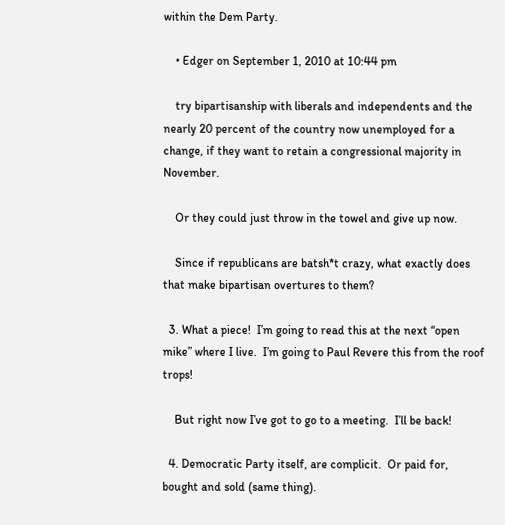within the Dem Party.

    • Edger on September 1, 2010 at 10:44 pm

    try bipartisanship with liberals and independents and the nearly 20 percent of the country now unemployed for a change, if they want to retain a congressional majority in November.

    Or they could just throw in the towel and give up now.

    Since if republicans are batsh*t crazy, what exactly does that make bipartisan overtures to them?

  3. What a piece!  I’m going to read this at the next “open mike” where I live.  I’m going to Paul Revere this from the roof trops!

    But right now I’ve got to go to a meeting.  I’ll be back!

  4. Democratic Party itself, are complicit.  Or paid for, bought and sold (same thing).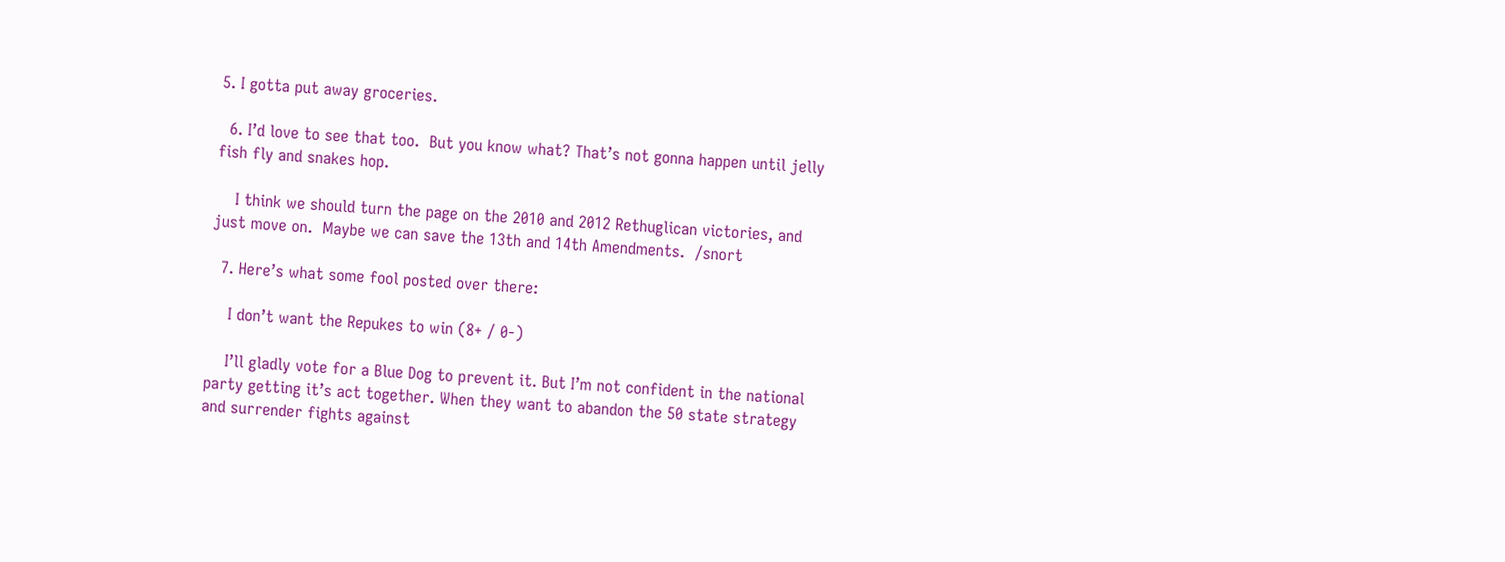5. I gotta put away groceries.

  6. I’d love to see that too.  But you know what? That’s not gonna happen until jelly fish fly and snakes hop.

    I think we should turn the page on the 2010 and 2012 Rethuglican victories, and just move on.  Maybe we can save the 13th and 14th Amendments.  /snort

  7. Here’s what some fool posted over there:

    I don’t want the Repukes to win (8+ / 0-)

    I’ll gladly vote for a Blue Dog to prevent it. But I’m not confident in the national party getting it’s act together. When they want to abandon the 50 state strategy and surrender fights against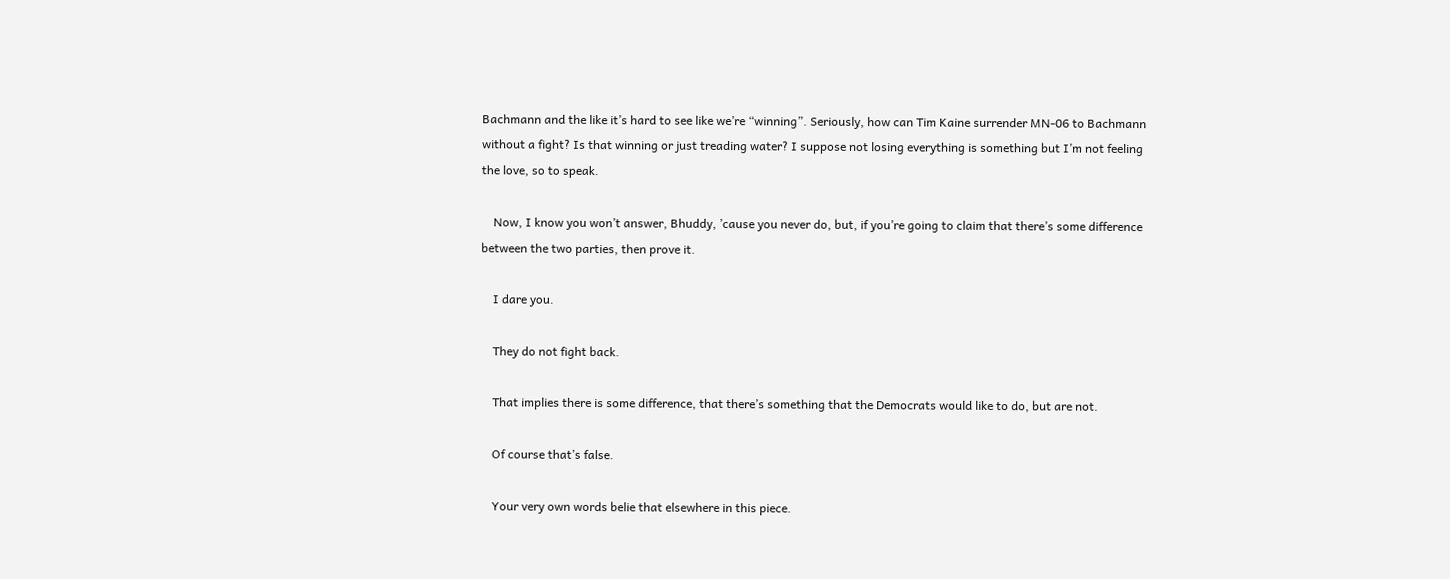Bachmann and the like it’s hard to see like we’re “winning”. Seriously, how can Tim Kaine surrender MN-06 to Bachmann without a fight? Is that winning or just treading water? I suppose not losing everything is something but I’m not feeling the love, so to speak.

    Now, I know you won’t answer, Bhuddy, ’cause you never do, but, if you’re going to claim that there’s some difference between the two parties, then prove it.

    I dare you.

    They do not fight back.

    That implies there is some difference, that there’s something that the Democrats would like to do, but are not.

    Of course that’s false.

    Your very own words belie that elsewhere in this piece.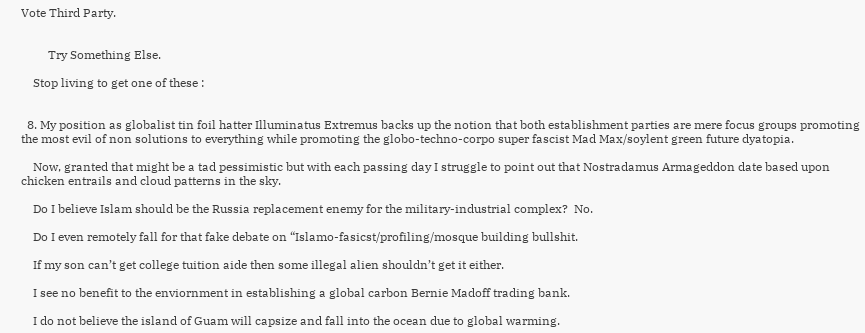Vote Third Party.


         Try Something Else.

    Stop living to get one of these :


  8. My position as globalist tin foil hatter Illuminatus Extremus backs up the notion that both establishment parties are mere focus groups promoting the most evil of non solutions to everything while promoting the globo-techno-corpo super fascist Mad Max/soylent green future dyatopia.

    Now, granted that might be a tad pessimistic but with each passing day I struggle to point out that Nostradamus Armageddon date based upon chicken entrails and cloud patterns in the sky.

    Do I believe Islam should be the Russia replacement enemy for the military-industrial complex?  No.

    Do I even remotely fall for that fake debate on “Islamo-fasicst/profiling/mosque building bullshit.

    If my son can’t get college tuition aide then some illegal alien shouldn’t get it either.

    I see no benefit to the enviornment in establishing a global carbon Bernie Madoff trading bank.

    I do not believe the island of Guam will capsize and fall into the ocean due to global warming.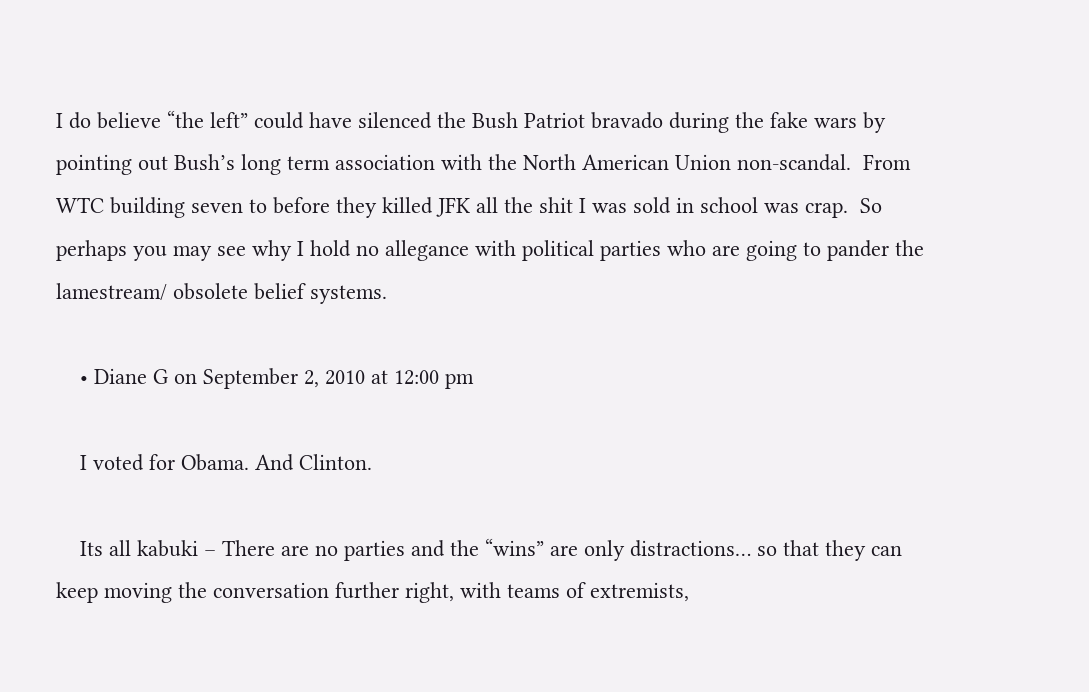I do believe “the left” could have silenced the Bush Patriot bravado during the fake wars by pointing out Bush’s long term association with the North American Union non-scandal.  From WTC building seven to before they killed JFK all the shit I was sold in school was crap.  So perhaps you may see why I hold no allegance with political parties who are going to pander the lamestream/ obsolete belief systems.

    • Diane G on September 2, 2010 at 12:00 pm

    I voted for Obama. And Clinton.

    Its all kabuki – There are no parties and the “wins” are only distractions… so that they can keep moving the conversation further right, with teams of extremists,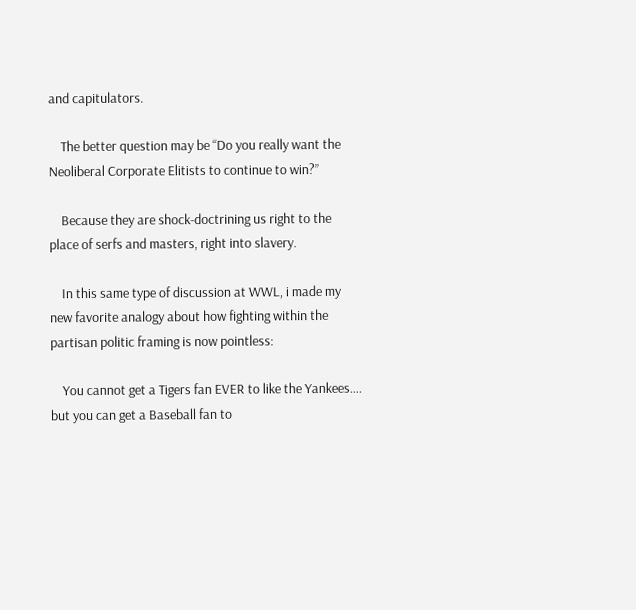and capitulators.

    The better question may be “Do you really want the Neoliberal Corporate Elitists to continue to win?”

    Because they are shock-doctrining us right to the place of serfs and masters, right into slavery.

    In this same type of discussion at WWL, i made my new favorite analogy about how fighting within the partisan politic framing is now pointless:

    You cannot get a Tigers fan EVER to like the Yankees…. but you can get a Baseball fan to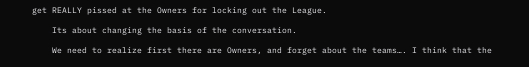get REALLY pissed at the Owners for locking out the League.

    Its about changing the basis of the conversation.

    We need to realize first there are Owners, and forget about the teams…. I think that the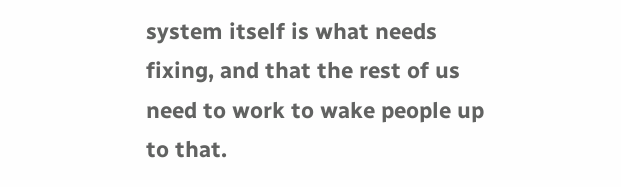system itself is what needs fixing, and that the rest of us need to work to wake people up to that.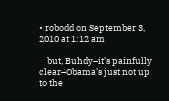• robodd on September 3, 2010 at 1:12 am

    but, Buhdy–it’s painfully clear–Obama’s just not up to the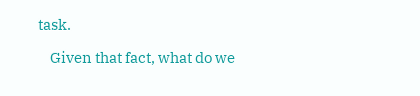task.

    Given that fact, what do we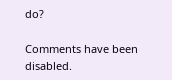do?

Comments have been disabled.